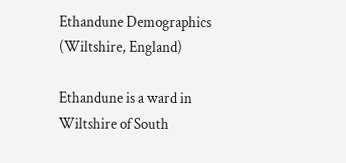Ethandune Demographics (Wiltshire, England)

Ethandune is a ward in Wiltshire of South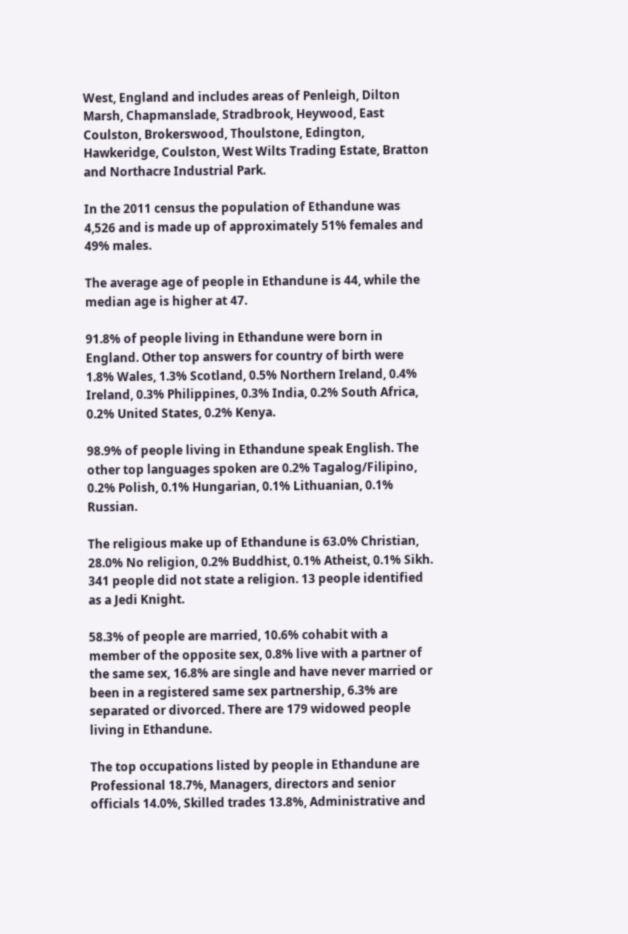West, England and includes areas of Penleigh, Dilton Marsh, Chapmanslade, Stradbrook, Heywood, East Coulston, Brokerswood, Thoulstone, Edington, Hawkeridge, Coulston, West Wilts Trading Estate, Bratton and Northacre Industrial Park.

In the 2011 census the population of Ethandune was 4,526 and is made up of approximately 51% females and 49% males.

The average age of people in Ethandune is 44, while the median age is higher at 47.

91.8% of people living in Ethandune were born in England. Other top answers for country of birth were 1.8% Wales, 1.3% Scotland, 0.5% Northern Ireland, 0.4% Ireland, 0.3% Philippines, 0.3% India, 0.2% South Africa, 0.2% United States, 0.2% Kenya.

98.9% of people living in Ethandune speak English. The other top languages spoken are 0.2% Tagalog/Filipino, 0.2% Polish, 0.1% Hungarian, 0.1% Lithuanian, 0.1% Russian.

The religious make up of Ethandune is 63.0% Christian, 28.0% No religion, 0.2% Buddhist, 0.1% Atheist, 0.1% Sikh. 341 people did not state a religion. 13 people identified as a Jedi Knight.

58.3% of people are married, 10.6% cohabit with a member of the opposite sex, 0.8% live with a partner of the same sex, 16.8% are single and have never married or been in a registered same sex partnership, 6.3% are separated or divorced. There are 179 widowed people living in Ethandune.

The top occupations listed by people in Ethandune are Professional 18.7%, Managers, directors and senior officials 14.0%, Skilled trades 13.8%, Administrative and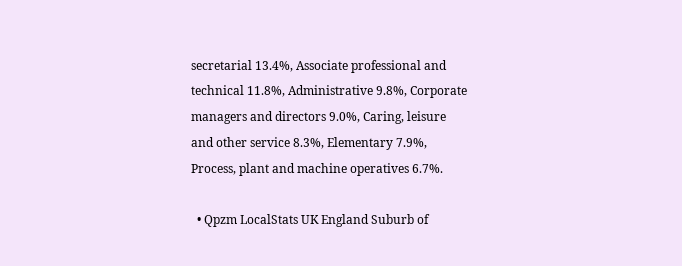secretarial 13.4%, Associate professional and technical 11.8%, Administrative 9.8%, Corporate managers and directors 9.0%, Caring, leisure and other service 8.3%, Elementary 7.9%, Process, plant and machine operatives 6.7%.

  • Qpzm LocalStats UK England Suburb of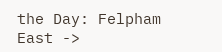the Day: Felpham East ->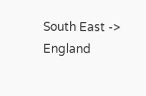South East -> England